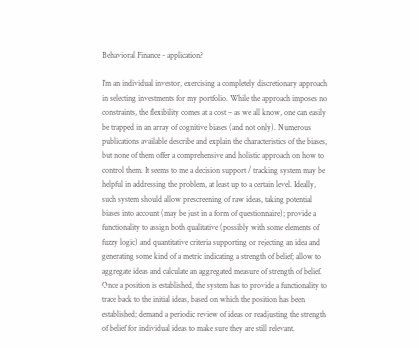Behavioral Finance - application?

I’m an individual investor, exercising a completely discretionary approach in selecting investments for my portfolio. While the approach imposes no constraints, the flexibility comes at a cost – as we all know, one can easily be trapped in an array of cognitive biases (and not only). Numerous publications available describe and explain the characteristics of the biases, but none of them offer a comprehensive and holistic approach on how to control them. It seems to me a decision support / tracking system may be helpful in addressing the problem, at least up to a certain level. Ideally, such system should allow prescreening of raw ideas, taking potential biases into account (may be just in a form of questionnaire); provide a functionality to assign both qualitative (possibly with some elements of fuzzy logic) and quantitative criteria supporting or rejecting an idea and generating some kind of a metric indicating a strength of belief; allow to aggregate ideas and calculate an aggregated measure of strength of belief. Once a position is established, the system has to provide a functionality to trace back to the initial ideas, based on which the position has been established; demand a periodic review of ideas or readjusting the strength of belief for individual ideas to make sure they are still relevant.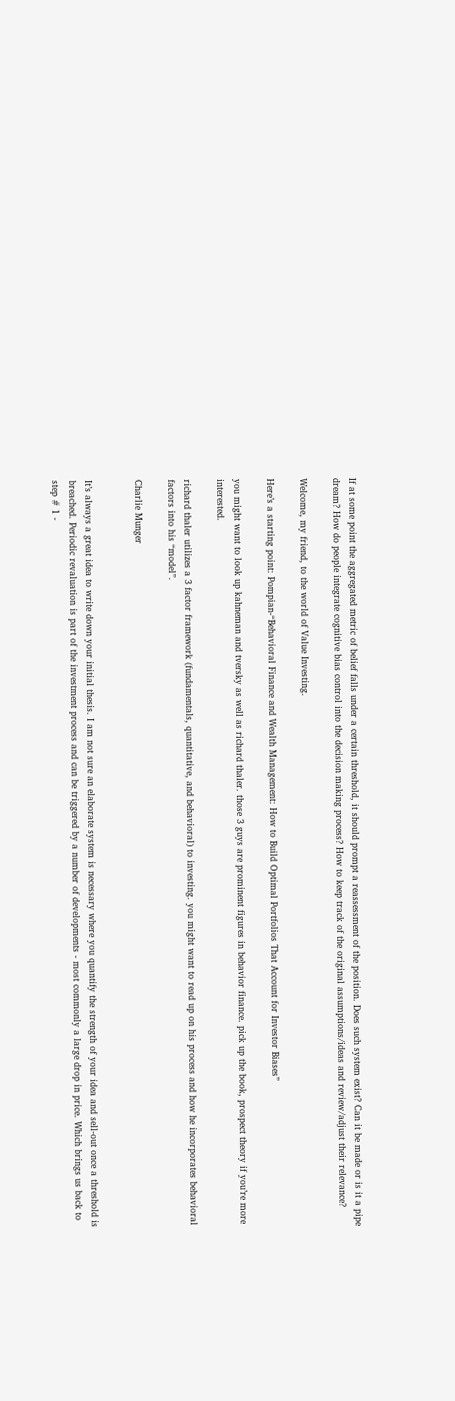If at some point the aggregated metric of belief falls under a certain threshold, it should prompt a reassessment of the position. Does such system exist? Can it be made or is it a pipe dream? How do people integrate cognitive bias control into the decision making process? How to keep track of the original assumptions/ideas and review/adjust their relevance?

Welcome, my friend, to the world of Value Investing.

Here’s a starting point: Pompian-“Behavioral Finance and Wealth Management: How to Build Optimal Portfolios That Account for Investor Biases”

you might want to look up kahneman and tversky as well as richard thaler. those 3 guys are prominent figures in behavior finance. pick up the book, prospect theory if you’re more interested.

richard thaler utilizes a 3 factor framework (fundamentals, quantitative, and behavioral) to investing. you might want to read up on his process and how he incorporates behavioral factors into his “model”.

Charlie Munger


It’s always a great idea to write down your initial thesis. I am not sure an elaborate system is necessary where you quantify the strength of your idea and sell-out once a threshold is breached. Periodic revaluation is part of the investment process and can be triggered by a number of developments - most commonly a large drop in price. Which brings us back to step # 1 -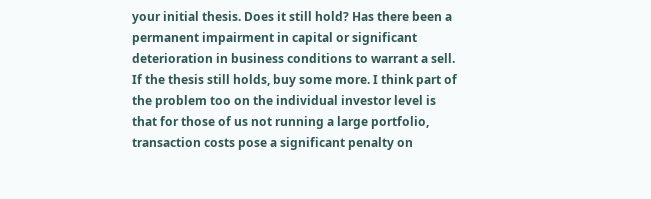your initial thesis. Does it still hold? Has there been a permanent impairment in capital or significant deterioration in business conditions to warrant a sell. If the thesis still holds, buy some more. I think part of the problem too on the individual investor level is that for those of us not running a large portfolio, transaction costs pose a significant penalty on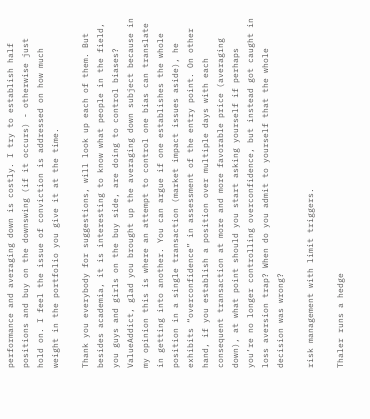performance and averaging down is costly. I try to establish half positions and buy on the downswing (if it occurs) - otherwise just hold on. I feel the issue of conviction is addressed on how much weight in the portfolio you give it at the time.

Thank you everybody for suggestions, will look up each of them. But besides academia, it is interesting to know what people in the field, you guys and girls on the buy side, are doing to control biases? ValueAddict, glad you brought up the averaging down subject because in my opinion this is where an attempt to control one bias can translate in getting into another. You can argue if one establishes the whole position in a single transaction (market impact issues aside), he exhibits “overconfidence” in assessment of the entry point. On other hand, if you establish a position over multiple days with each consequent transaction at more and more favorable price (averaging down), at what point should you start asking yourself if perhaps you’re no longer controlling overconfidence, but instead got caught in loss aversion trap? When do you admit to yourself that the whole decision was wrong?

risk management with limit triggers.

Thaler runs a hedge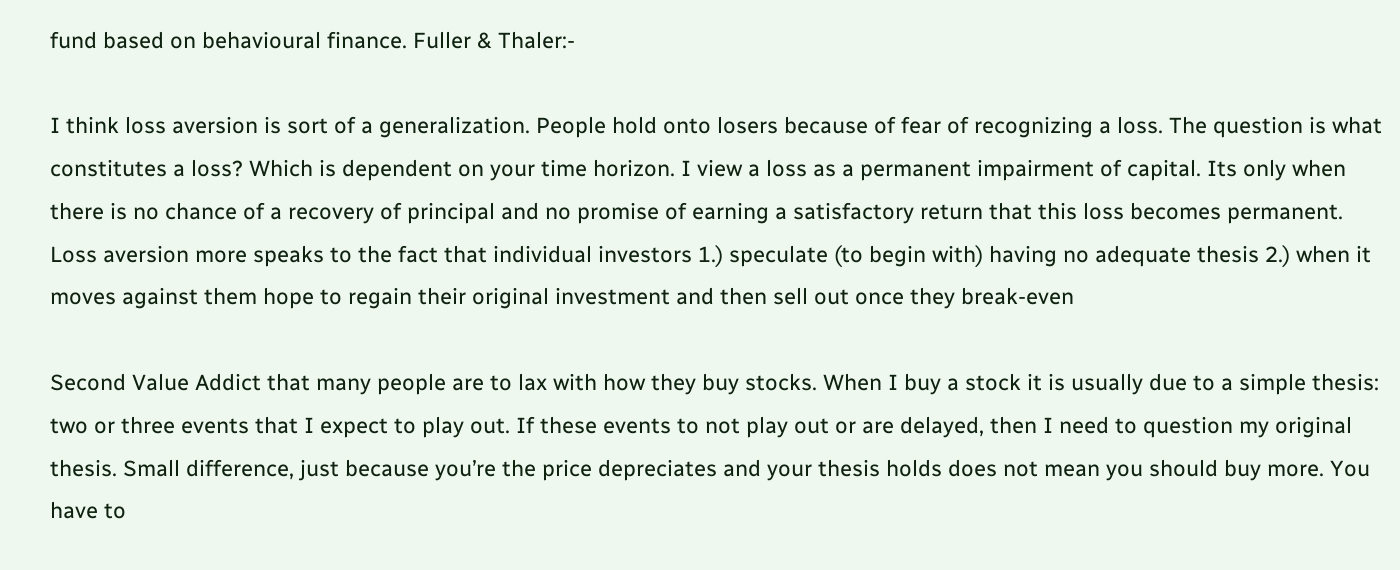fund based on behavioural finance. Fuller & Thaler:-

I think loss aversion is sort of a generalization. People hold onto losers because of fear of recognizing a loss. The question is what constitutes a loss? Which is dependent on your time horizon. I view a loss as a permanent impairment of capital. Its only when there is no chance of a recovery of principal and no promise of earning a satisfactory return that this loss becomes permanent. Loss aversion more speaks to the fact that individual investors 1.) speculate (to begin with) having no adequate thesis 2.) when it moves against them hope to regain their original investment and then sell out once they break-even

Second Value Addict that many people are to lax with how they buy stocks. When I buy a stock it is usually due to a simple thesis: two or three events that I expect to play out. If these events to not play out or are delayed, then I need to question my original thesis. Small difference, just because you’re the price depreciates and your thesis holds does not mean you should buy more. You have to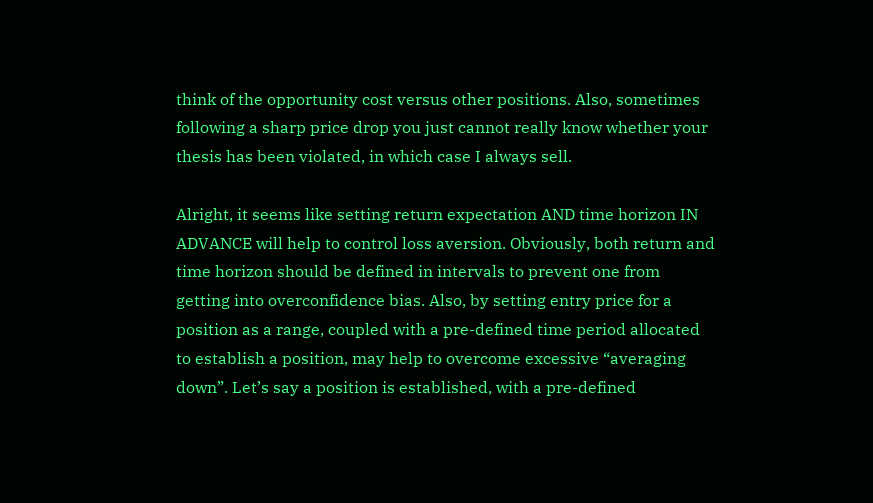think of the opportunity cost versus other positions. Also, sometimes following a sharp price drop you just cannot really know whether your thesis has been violated, in which case I always sell.

Alright, it seems like setting return expectation AND time horizon IN ADVANCE will help to control loss aversion. Obviously, both return and time horizon should be defined in intervals to prevent one from getting into overconfidence bias. Also, by setting entry price for a position as a range, coupled with a pre-defined time period allocated to establish a position, may help to overcome excessive “averaging down”. Let’s say a position is established, with a pre-defined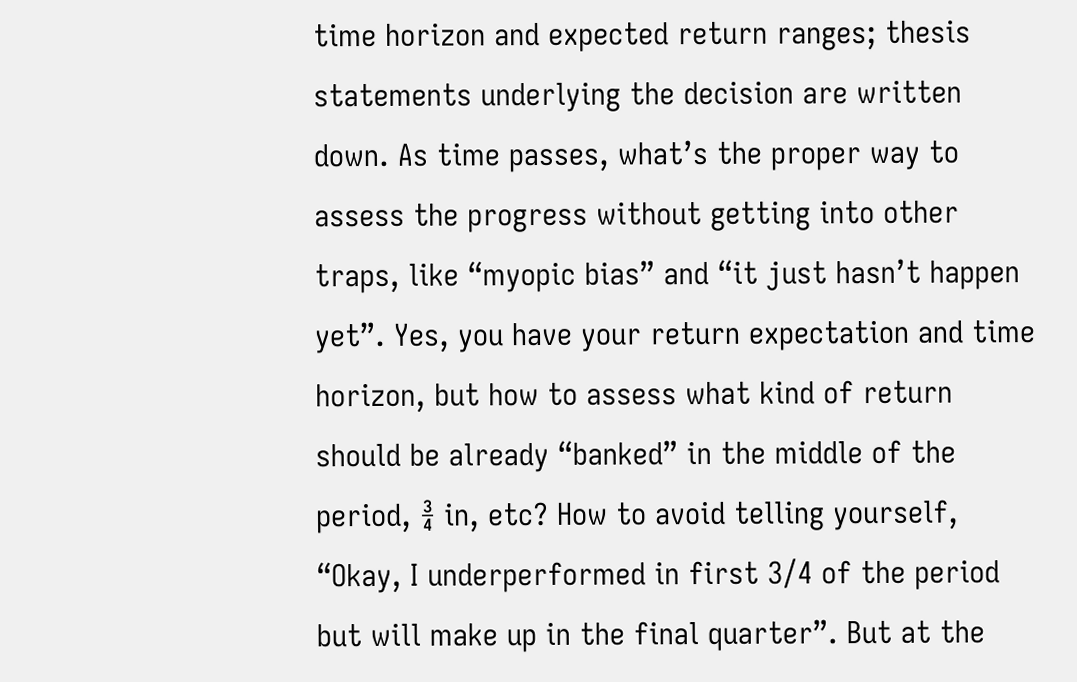time horizon and expected return ranges; thesis statements underlying the decision are written down. As time passes, what’s the proper way to assess the progress without getting into other traps, like “myopic bias” and “it just hasn’t happen yet”. Yes, you have your return expectation and time horizon, but how to assess what kind of return should be already “banked” in the middle of the period, ¾ in, etc? How to avoid telling yourself, “Okay, I underperformed in first 3/4 of the period but will make up in the final quarter”. But at the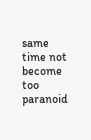same time not become too paranoid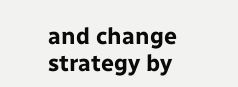and change strategy by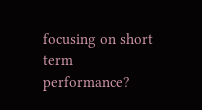focusing on short term performance?